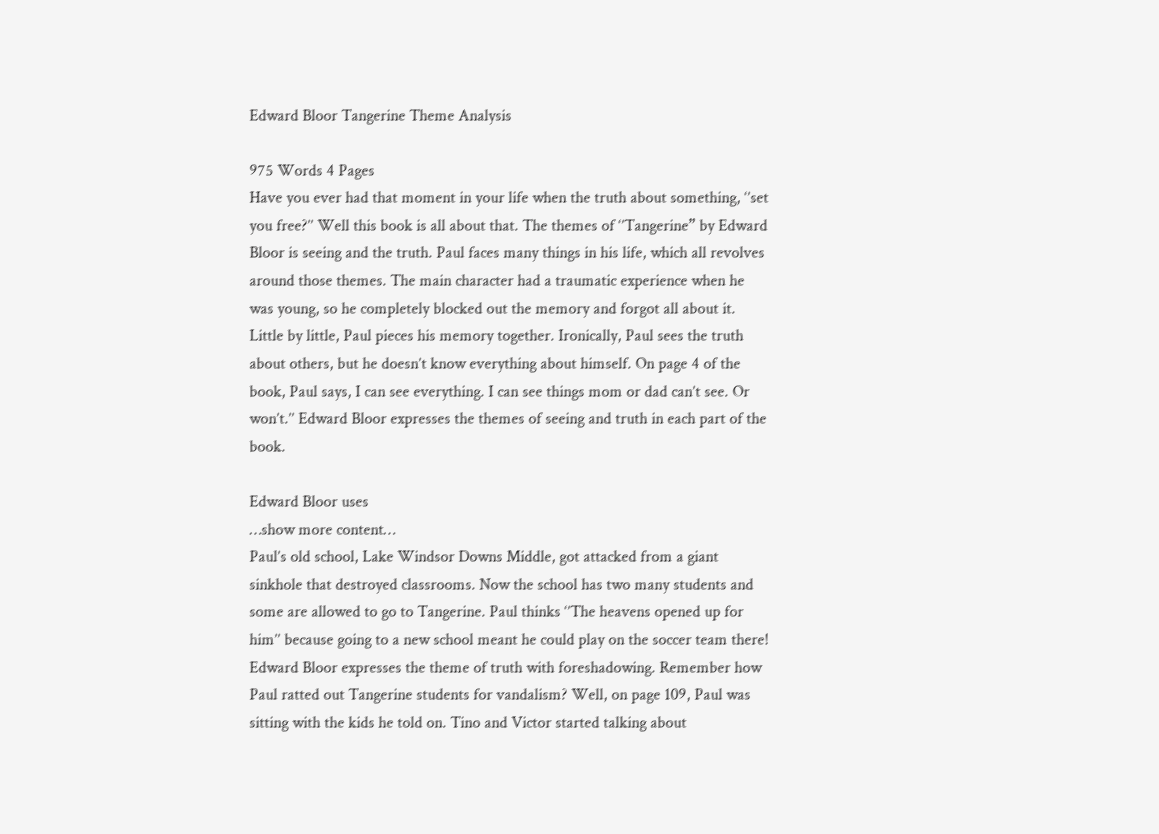Edward Bloor Tangerine Theme Analysis

975 Words 4 Pages
Have you ever had that moment in your life when the truth about something, ‘’set you free?’’ Well this book is all about that. The themes of ‘’Tangerine” by Edward Bloor is seeing and the truth. Paul faces many things in his life, which all revolves around those themes. The main character had a traumatic experience when he was young, so he completely blocked out the memory and forgot all about it. Little by little, Paul pieces his memory together. Ironically, Paul sees the truth about others, but he doesn’t know everything about himself. On page 4 of the book, Paul says, I can see everything. I can see things mom or dad can’t see. Or won’t.’’ Edward Bloor expresses the themes of seeing and truth in each part of the book.

Edward Bloor uses
…show more content…
Paul’s old school, Lake Windsor Downs Middle, got attacked from a giant sinkhole that destroyed classrooms. Now the school has two many students and some are allowed to go to Tangerine. Paul thinks ‘’The heavens opened up for him’’ because going to a new school meant he could play on the soccer team there! Edward Bloor expresses the theme of truth with foreshadowing. Remember how Paul ratted out Tangerine students for vandalism? Well, on page 109, Paul was sitting with the kids he told on. Tino and Victor started talking about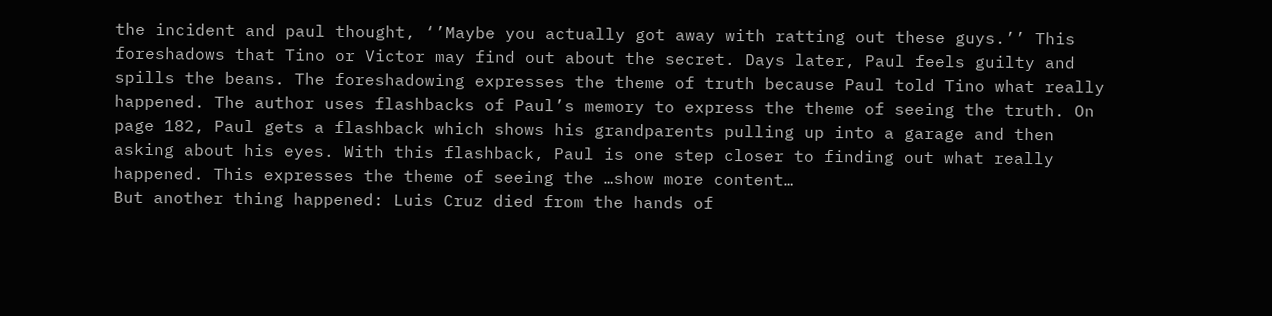the incident and paul thought, ‘’Maybe you actually got away with ratting out these guys.’’ This foreshadows that Tino or Victor may find out about the secret. Days later, Paul feels guilty and spills the beans. The foreshadowing expresses the theme of truth because Paul told Tino what really happened. The author uses flashbacks of Paul’s memory to express the theme of seeing the truth. On page 182, Paul gets a flashback which shows his grandparents pulling up into a garage and then asking about his eyes. With this flashback, Paul is one step closer to finding out what really happened. This expresses the theme of seeing the …show more content…
But another thing happened: Luis Cruz died from the hands of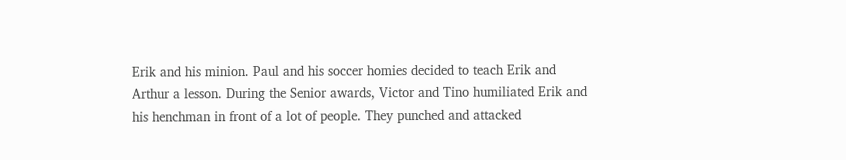Erik and his minion. Paul and his soccer homies decided to teach Erik and Arthur a lesson. During the Senior awards, Victor and Tino humiliated Erik and his henchman in front of a lot of people. They punched and attacked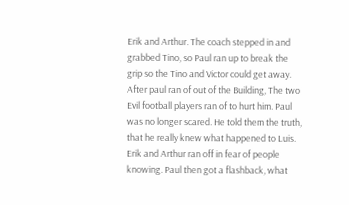Erik and Arthur. The coach stepped in and grabbed Tino, so Paul ran up to break the grip so the Tino and Victor could get away. After paul ran of out of the Building, The two Evil football players ran of to hurt him. Paul was no longer scared. He told them the truth, that he really knew what happened to Luis. Erik and Arthur ran off in fear of people knowing. Paul then got a flashback, what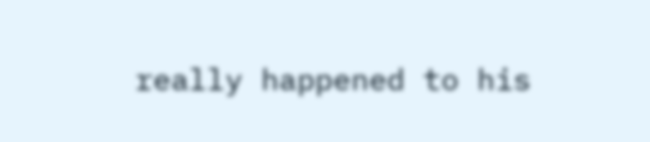really happened to his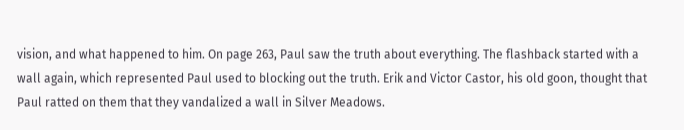vision, and what happened to him. On page 263, Paul saw the truth about everything. The flashback started with a wall again, which represented Paul used to blocking out the truth. Erik and Victor Castor, his old goon, thought that Paul ratted on them that they vandalized a wall in Silver Meadows.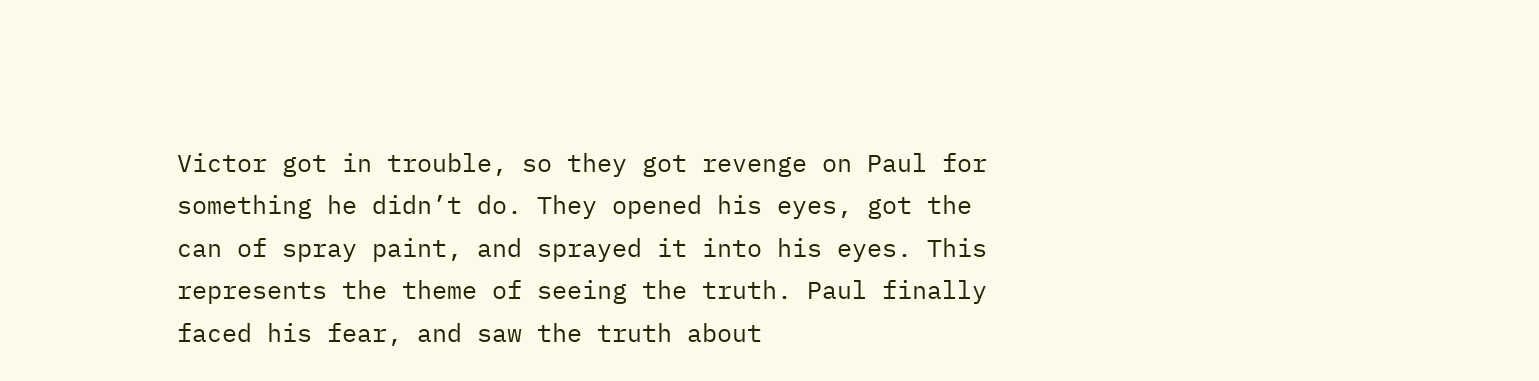Victor got in trouble, so they got revenge on Paul for something he didn’t do. They opened his eyes, got the can of spray paint, and sprayed it into his eyes. This represents the theme of seeing the truth. Paul finally faced his fear, and saw the truth about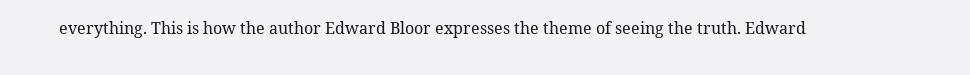everything. This is how the author Edward Bloor expresses the theme of seeing the truth. Edward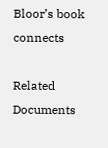Bloor’s book connects

Related Documents